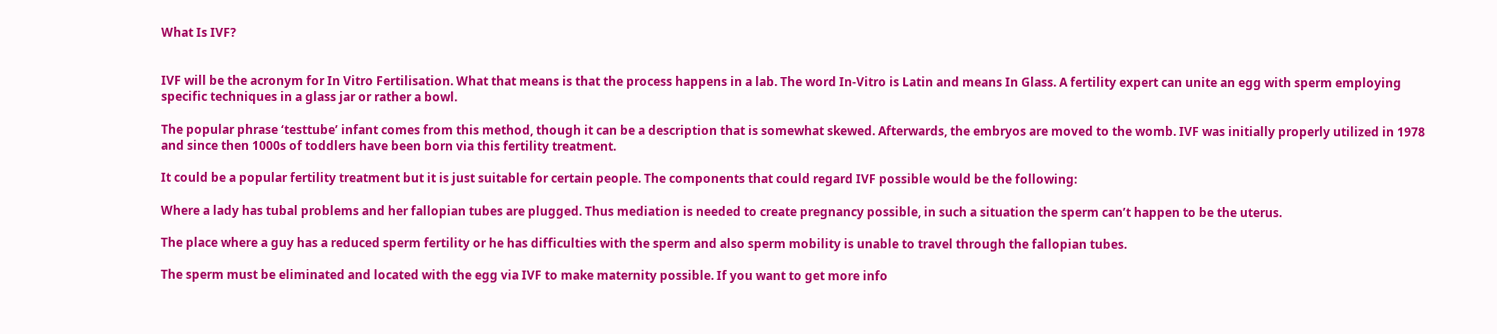What Is IVF?


IVF will be the acronym for In Vitro Fertilisation. What that means is that the process happens in a lab. The word In-Vitro is Latin and means In Glass. A fertility expert can unite an egg with sperm employing specific techniques in a glass jar or rather a bowl.

The popular phrase ‘testtube’ infant comes from this method, though it can be a description that is somewhat skewed. Afterwards, the embryos are moved to the womb. IVF was initially properly utilized in 1978 and since then 1000s of toddlers have been born via this fertility treatment.

It could be a popular fertility treatment but it is just suitable for certain people. The components that could regard IVF possible would be the following:

Where a lady has tubal problems and her fallopian tubes are plugged. Thus mediation is needed to create pregnancy possible, in such a situation the sperm can’t happen to be the uterus.

The place where a guy has a reduced sperm fertility or he has difficulties with the sperm and also sperm mobility is unable to travel through the fallopian tubes.

The sperm must be eliminated and located with the egg via IVF to make maternity possible. If you want to get more info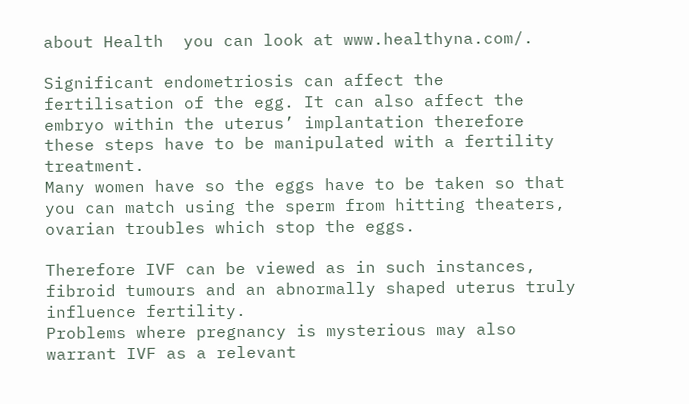about Health  you can look at www.healthyna.com/.

Significant endometriosis can affect the fertilisation of the egg. It can also affect the embryo within the uterus’ implantation therefore these steps have to be manipulated with a fertility treatment.
Many women have so the eggs have to be taken so that you can match using the sperm from hitting theaters, ovarian troubles which stop the eggs.

Therefore IVF can be viewed as in such instances, fibroid tumours and an abnormally shaped uterus truly influence fertility.
Problems where pregnancy is mysterious may also warrant IVF as a relevant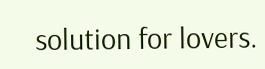solution for lovers.